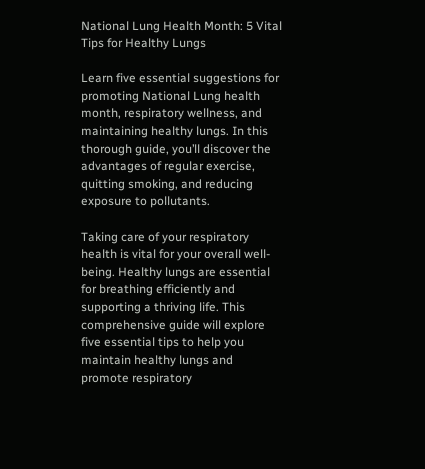National Lung Health Month: 5 Vital Tips for Healthy Lungs

Learn five essential suggestions for promoting National Lung health month, respiratory wellness, and maintaining healthy lungs. In this thorough guide, you’ll discover the advantages of regular exercise, quitting smoking, and reducing exposure to pollutants.

Taking care of your respiratory health is vital for your overall well-being. Healthy lungs are essential for breathing efficiently and supporting a thriving life. This comprehensive guide will explore five essential tips to help you maintain healthy lungs and promote respiratory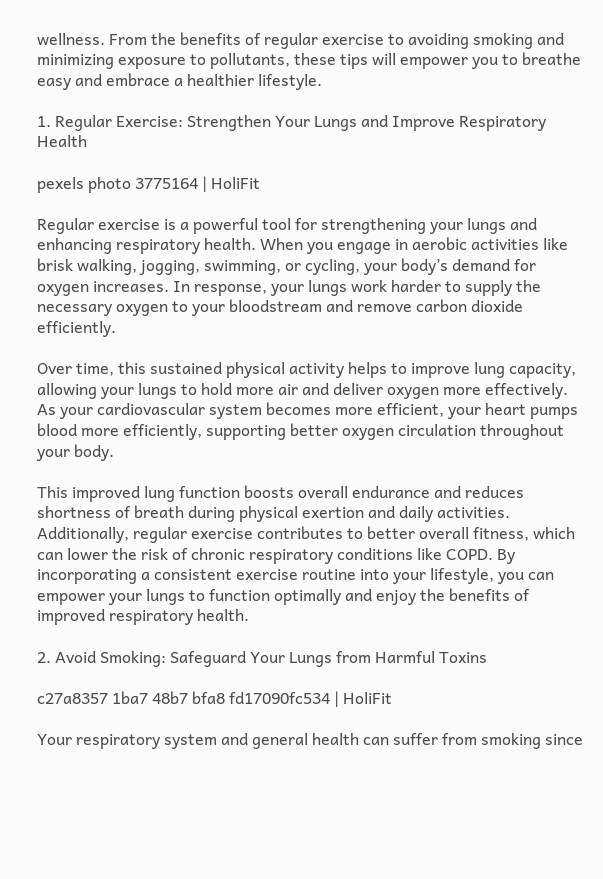wellness. From the benefits of regular exercise to avoiding smoking and minimizing exposure to pollutants, these tips will empower you to breathe easy and embrace a healthier lifestyle.

1. Regular Exercise: Strengthen Your Lungs and Improve Respiratory Health

pexels photo 3775164 | HoliFit

Regular exercise is a powerful tool for strengthening your lungs and enhancing respiratory health. When you engage in aerobic activities like brisk walking, jogging, swimming, or cycling, your body’s demand for oxygen increases. In response, your lungs work harder to supply the necessary oxygen to your bloodstream and remove carbon dioxide efficiently.

Over time, this sustained physical activity helps to improve lung capacity, allowing your lungs to hold more air and deliver oxygen more effectively. As your cardiovascular system becomes more efficient, your heart pumps blood more efficiently, supporting better oxygen circulation throughout your body.

This improved lung function boosts overall endurance and reduces shortness of breath during physical exertion and daily activities. Additionally, regular exercise contributes to better overall fitness, which can lower the risk of chronic respiratory conditions like COPD. By incorporating a consistent exercise routine into your lifestyle, you can empower your lungs to function optimally and enjoy the benefits of improved respiratory health.

2. Avoid Smoking: Safeguard Your Lungs from Harmful Toxins

c27a8357 1ba7 48b7 bfa8 fd17090fc534 | HoliFit

Your respiratory system and general health can suffer from smoking since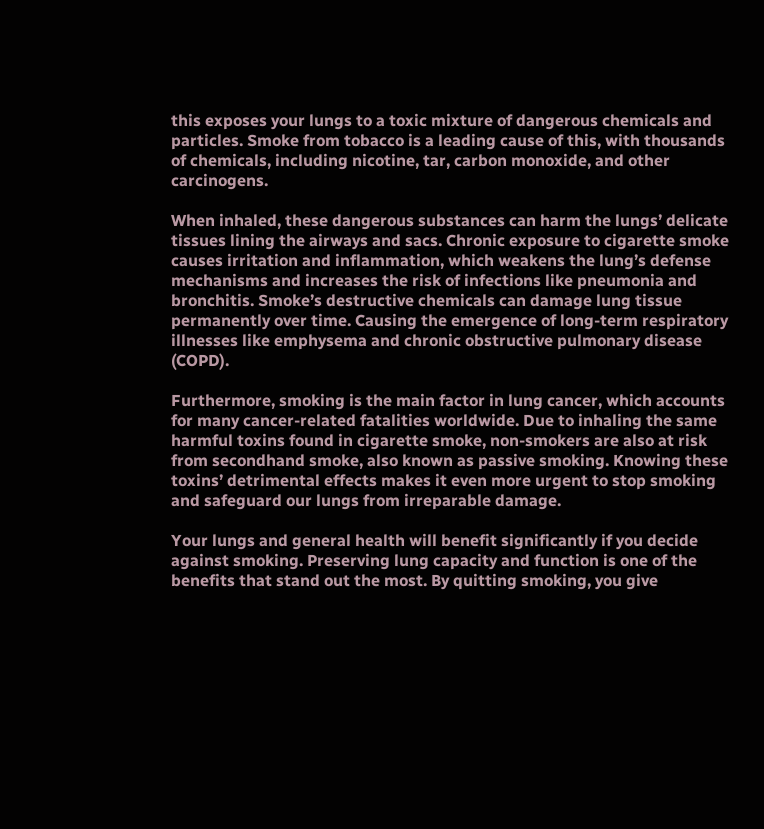this exposes your lungs to a toxic mixture of dangerous chemicals and particles. Smoke from tobacco is a leading cause of this, with thousands of chemicals, including nicotine, tar, carbon monoxide, and other carcinogens.

When inhaled, these dangerous substances can harm the lungs’ delicate tissues lining the airways and sacs. Chronic exposure to cigarette smoke causes irritation and inflammation, which weakens the lung’s defense mechanisms and increases the risk of infections like pneumonia and bronchitis. Smoke’s destructive chemicals can damage lung tissue permanently over time. Causing the emergence of long-term respiratory illnesses like emphysema and chronic obstructive pulmonary disease (COPD).

Furthermore, smoking is the main factor in lung cancer, which accounts for many cancer-related fatalities worldwide. Due to inhaling the same harmful toxins found in cigarette smoke, non-smokers are also at risk from secondhand smoke, also known as passive smoking. Knowing these toxins’ detrimental effects makes it even more urgent to stop smoking and safeguard our lungs from irreparable damage.

Your lungs and general health will benefit significantly if you decide against smoking. Preserving lung capacity and function is one of the benefits that stand out the most. By quitting smoking, you give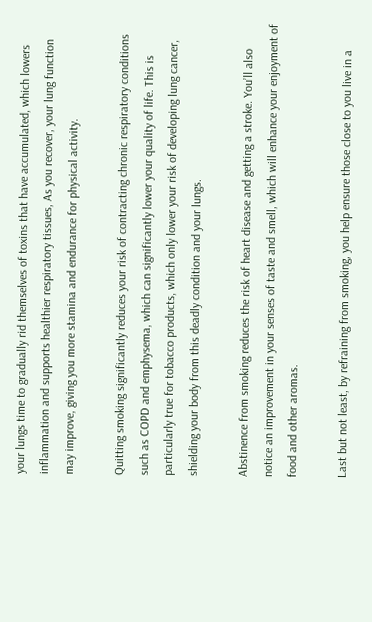your lungs time to gradually rid themselves of toxins that have accumulated, which lowers inflammation and supports healthier respiratory tissues, As you recover, your lung function may improve, giving you more stamina and endurance for physical activity.

Quitting smoking significantly reduces your risk of contracting chronic respiratory conditions such as COPD and emphysema, which can significantly lower your quality of life. This is particularly true for tobacco products, which only lower your risk of developing lung cancer, shielding your body from this deadly condition and your lungs.

Abstinence from smoking reduces the risk of heart disease and getting a stroke. You’ll also notice an improvement in your senses of taste and smell, which will enhance your enjoyment of food and other aromas.

Last but not least, by refraining from smoking, you help ensure those close to you live in a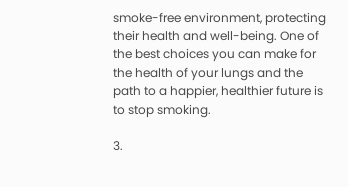smoke-free environment, protecting their health and well-being. One of the best choices you can make for the health of your lungs and the path to a happier, healthier future is to stop smoking.

3.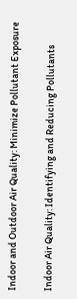Indoor and Outdoor Air Quality: Minimize Pollutant Exposure

Indoor Air Quality: Identifying and Reducing Pollutants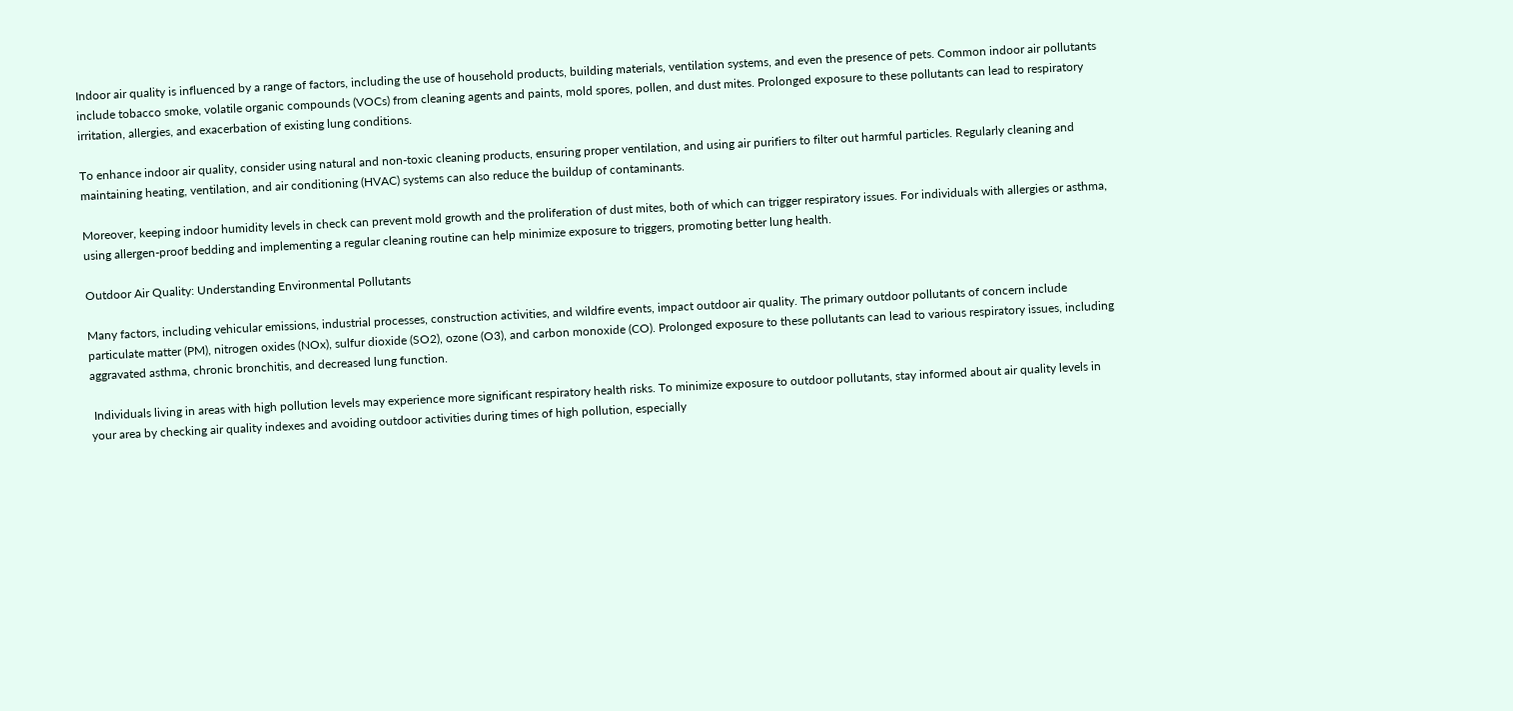Indoor air quality is influenced by a range of factors, including the use of household products, building materials, ventilation systems, and even the presence of pets. Common indoor air pollutants include tobacco smoke, volatile organic compounds (VOCs) from cleaning agents and paints, mold spores, pollen, and dust mites. Prolonged exposure to these pollutants can lead to respiratory irritation, allergies, and exacerbation of existing lung conditions.

To enhance indoor air quality, consider using natural and non-toxic cleaning products, ensuring proper ventilation, and using air purifiers to filter out harmful particles. Regularly cleaning and maintaining heating, ventilation, and air conditioning (HVAC) systems can also reduce the buildup of contaminants.

Moreover, keeping indoor humidity levels in check can prevent mold growth and the proliferation of dust mites, both of which can trigger respiratory issues. For individuals with allergies or asthma, using allergen-proof bedding and implementing a regular cleaning routine can help minimize exposure to triggers, promoting better lung health.

Outdoor Air Quality: Understanding Environmental Pollutants

Many factors, including vehicular emissions, industrial processes, construction activities, and wildfire events, impact outdoor air quality. The primary outdoor pollutants of concern include particulate matter (PM), nitrogen oxides (NOx), sulfur dioxide (SO2), ozone (O3), and carbon monoxide (CO). Prolonged exposure to these pollutants can lead to various respiratory issues, including aggravated asthma, chronic bronchitis, and decreased lung function.

 Individuals living in areas with high pollution levels may experience more significant respiratory health risks. To minimize exposure to outdoor pollutants, stay informed about air quality levels in your area by checking air quality indexes and avoiding outdoor activities during times of high pollution, especially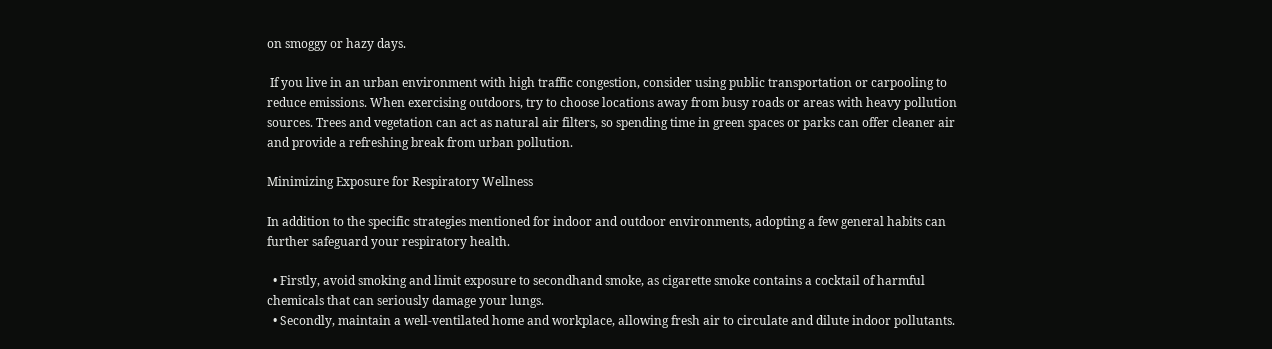on smoggy or hazy days.

 If you live in an urban environment with high traffic congestion, consider using public transportation or carpooling to reduce emissions. When exercising outdoors, try to choose locations away from busy roads or areas with heavy pollution sources. Trees and vegetation can act as natural air filters, so spending time in green spaces or parks can offer cleaner air and provide a refreshing break from urban pollution.

Minimizing Exposure for Respiratory Wellness

In addition to the specific strategies mentioned for indoor and outdoor environments, adopting a few general habits can further safeguard your respiratory health.

  • Firstly, avoid smoking and limit exposure to secondhand smoke, as cigarette smoke contains a cocktail of harmful chemicals that can seriously damage your lungs.
  • Secondly, maintain a well-ventilated home and workplace, allowing fresh air to circulate and dilute indoor pollutants.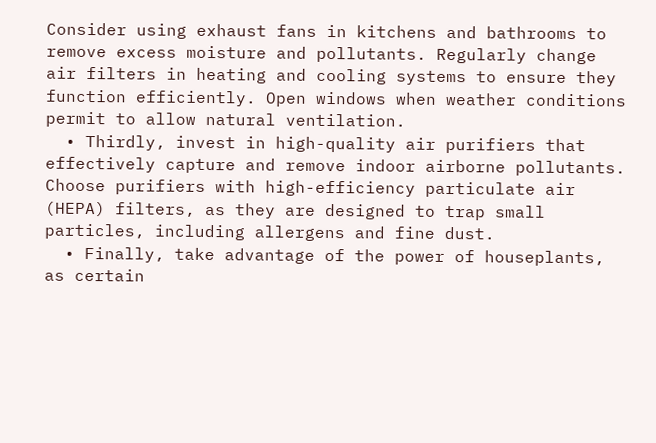Consider using exhaust fans in kitchens and bathrooms to remove excess moisture and pollutants. Regularly change air filters in heating and cooling systems to ensure they function efficiently. Open windows when weather conditions permit to allow natural ventilation.
  • Thirdly, invest in high-quality air purifiers that effectively capture and remove indoor airborne pollutants. Choose purifiers with high-efficiency particulate air (HEPA) filters, as they are designed to trap small particles, including allergens and fine dust.
  • Finally, take advantage of the power of houseplants, as certain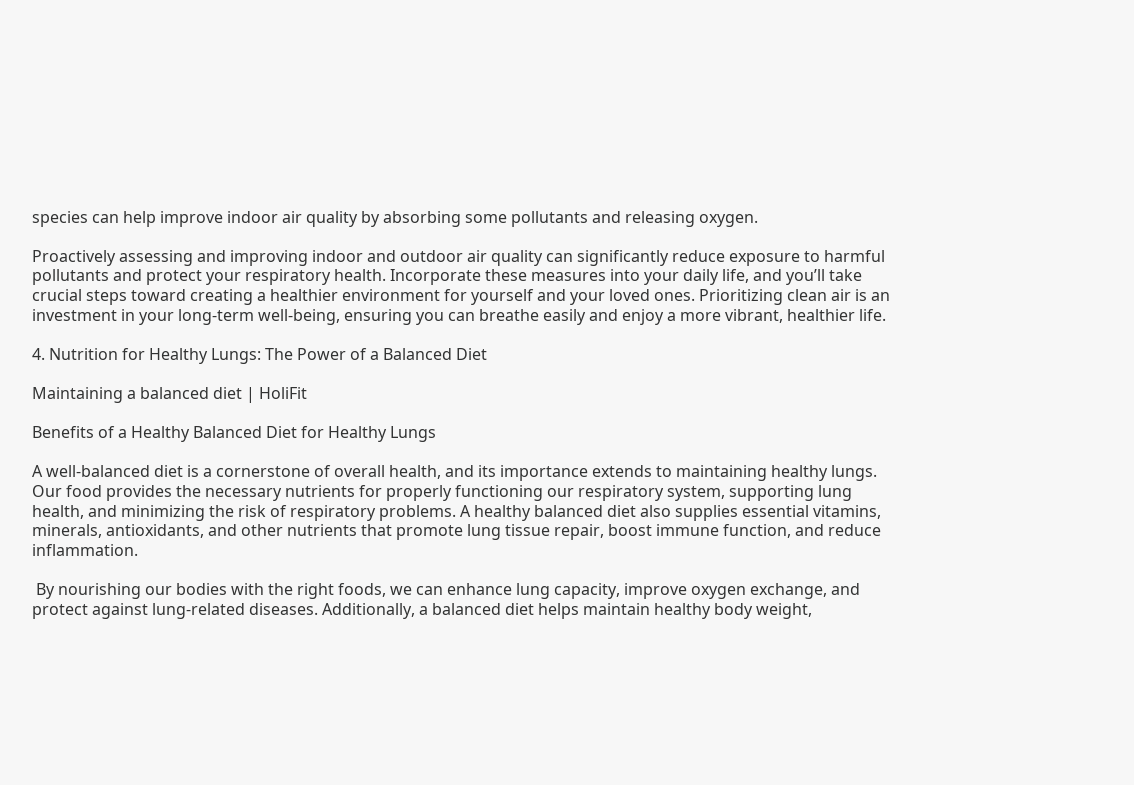species can help improve indoor air quality by absorbing some pollutants and releasing oxygen.

Proactively assessing and improving indoor and outdoor air quality can significantly reduce exposure to harmful pollutants and protect your respiratory health. Incorporate these measures into your daily life, and you’ll take crucial steps toward creating a healthier environment for yourself and your loved ones. Prioritizing clean air is an investment in your long-term well-being, ensuring you can breathe easily and enjoy a more vibrant, healthier life.

4. Nutrition for Healthy Lungs: The Power of a Balanced Diet

Maintaining a balanced diet | HoliFit

Benefits of a Healthy Balanced Diet for Healthy Lungs

A well-balanced diet is a cornerstone of overall health, and its importance extends to maintaining healthy lungs. Our food provides the necessary nutrients for properly functioning our respiratory system, supporting lung health, and minimizing the risk of respiratory problems. A healthy balanced diet also supplies essential vitamins, minerals, antioxidants, and other nutrients that promote lung tissue repair, boost immune function, and reduce inflammation.

 By nourishing our bodies with the right foods, we can enhance lung capacity, improve oxygen exchange, and protect against lung-related diseases. Additionally, a balanced diet helps maintain healthy body weight,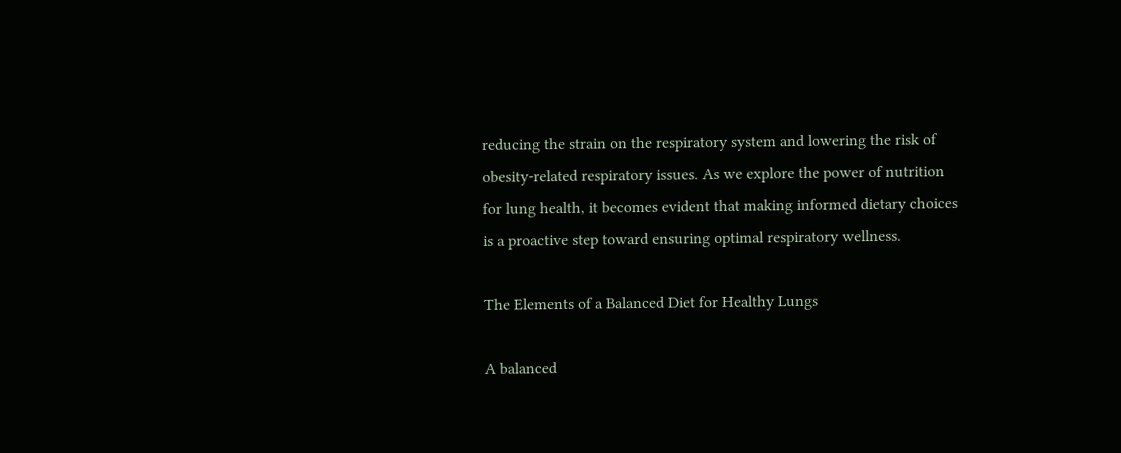reducing the strain on the respiratory system and lowering the risk of obesity-related respiratory issues. As we explore the power of nutrition for lung health, it becomes evident that making informed dietary choices is a proactive step toward ensuring optimal respiratory wellness.

The Elements of a Balanced Diet for Healthy Lungs

A balanced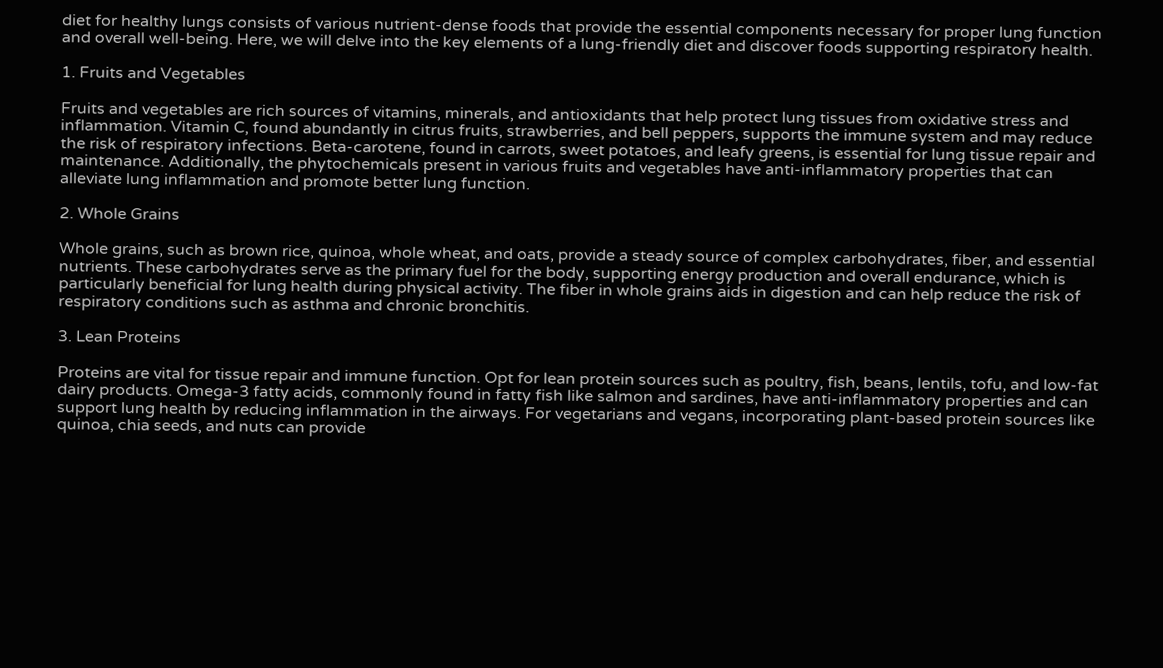diet for healthy lungs consists of various nutrient-dense foods that provide the essential components necessary for proper lung function and overall well-being. Here, we will delve into the key elements of a lung-friendly diet and discover foods supporting respiratory health.

1. Fruits and Vegetables

Fruits and vegetables are rich sources of vitamins, minerals, and antioxidants that help protect lung tissues from oxidative stress and inflammation. Vitamin C, found abundantly in citrus fruits, strawberries, and bell peppers, supports the immune system and may reduce the risk of respiratory infections. Beta-carotene, found in carrots, sweet potatoes, and leafy greens, is essential for lung tissue repair and maintenance. Additionally, the phytochemicals present in various fruits and vegetables have anti-inflammatory properties that can alleviate lung inflammation and promote better lung function.

2. Whole Grains

Whole grains, such as brown rice, quinoa, whole wheat, and oats, provide a steady source of complex carbohydrates, fiber, and essential nutrients. These carbohydrates serve as the primary fuel for the body, supporting energy production and overall endurance, which is particularly beneficial for lung health during physical activity. The fiber in whole grains aids in digestion and can help reduce the risk of respiratory conditions such as asthma and chronic bronchitis.

3. Lean Proteins

Proteins are vital for tissue repair and immune function. Opt for lean protein sources such as poultry, fish, beans, lentils, tofu, and low-fat dairy products. Omega-3 fatty acids, commonly found in fatty fish like salmon and sardines, have anti-inflammatory properties and can support lung health by reducing inflammation in the airways. For vegetarians and vegans, incorporating plant-based protein sources like quinoa, chia seeds, and nuts can provide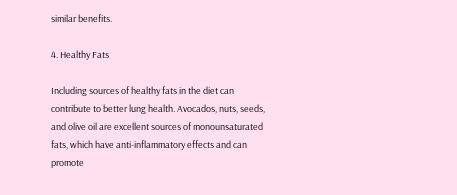similar benefits.

4. Healthy Fats

Including sources of healthy fats in the diet can contribute to better lung health. Avocados, nuts, seeds, and olive oil are excellent sources of monounsaturated fats, which have anti-inflammatory effects and can promote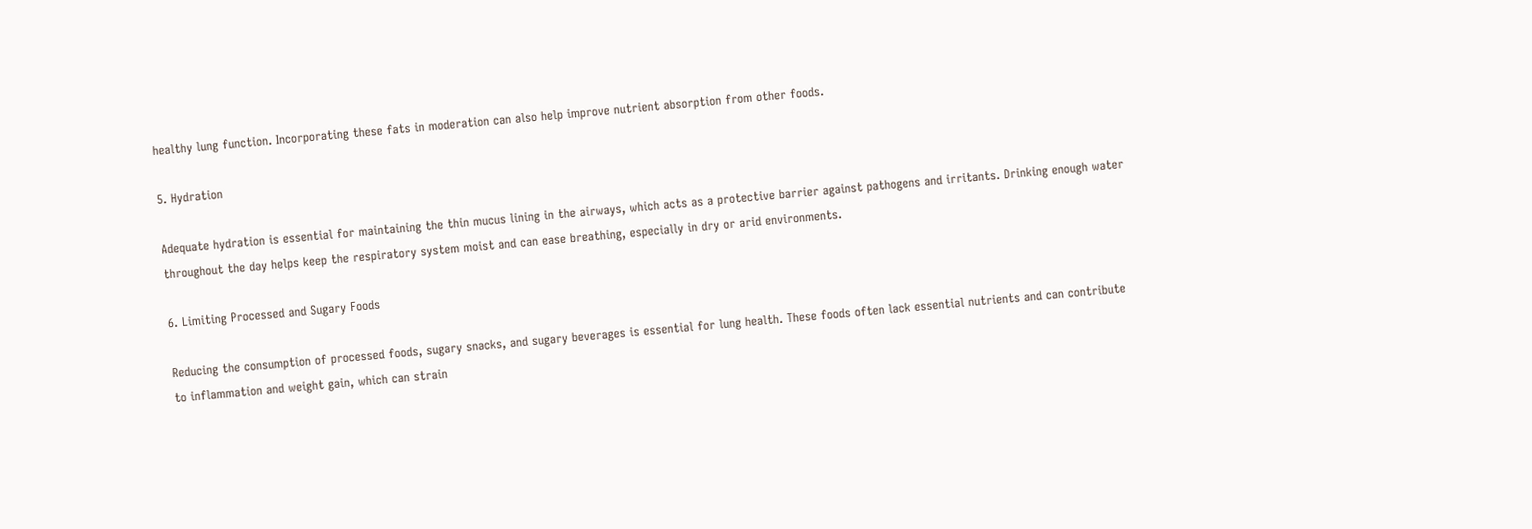healthy lung function. Incorporating these fats in moderation can also help improve nutrient absorption from other foods.

5. Hydration

Adequate hydration is essential for maintaining the thin mucus lining in the airways, which acts as a protective barrier against pathogens and irritants. Drinking enough water throughout the day helps keep the respiratory system moist and can ease breathing, especially in dry or arid environments.

6. Limiting Processed and Sugary Foods

Reducing the consumption of processed foods, sugary snacks, and sugary beverages is essential for lung health. These foods often lack essential nutrients and can contribute to inflammation and weight gain, which can strain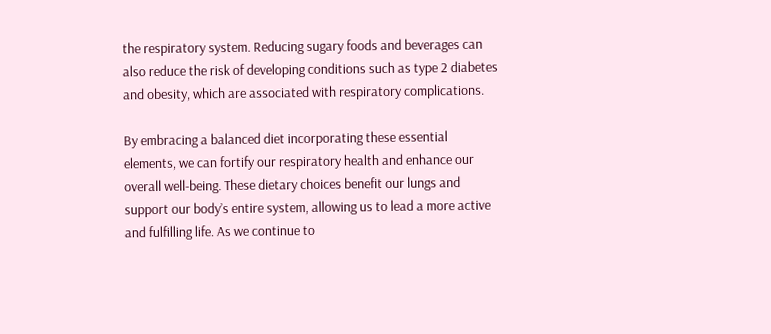the respiratory system. Reducing sugary foods and beverages can also reduce the risk of developing conditions such as type 2 diabetes and obesity, which are associated with respiratory complications.

By embracing a balanced diet incorporating these essential elements, we can fortify our respiratory health and enhance our overall well-being. These dietary choices benefit our lungs and support our body’s entire system, allowing us to lead a more active and fulfilling life. As we continue to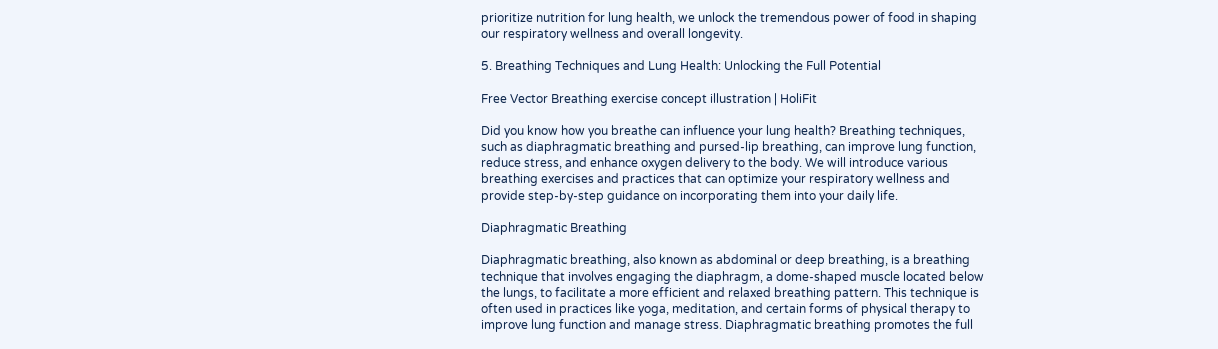prioritize nutrition for lung health, we unlock the tremendous power of food in shaping our respiratory wellness and overall longevity.

5. Breathing Techniques and Lung Health: Unlocking the Full Potential

Free Vector Breathing exercise concept illustration | HoliFit

Did you know how you breathe can influence your lung health? Breathing techniques, such as diaphragmatic breathing and pursed-lip breathing, can improve lung function, reduce stress, and enhance oxygen delivery to the body. We will introduce various breathing exercises and practices that can optimize your respiratory wellness and provide step-by-step guidance on incorporating them into your daily life.

Diaphragmatic Breathing

Diaphragmatic breathing, also known as abdominal or deep breathing, is a breathing technique that involves engaging the diaphragm, a dome-shaped muscle located below the lungs, to facilitate a more efficient and relaxed breathing pattern. This technique is often used in practices like yoga, meditation, and certain forms of physical therapy to improve lung function and manage stress. Diaphragmatic breathing promotes the full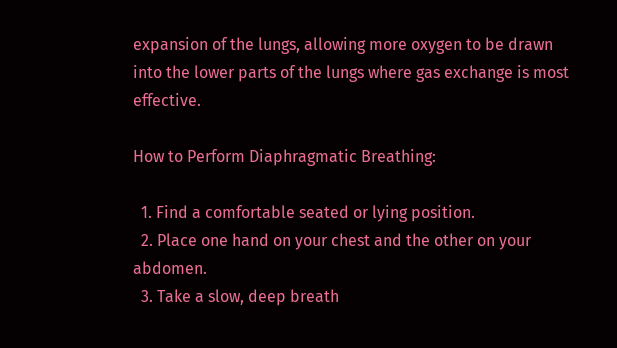expansion of the lungs, allowing more oxygen to be drawn into the lower parts of the lungs where gas exchange is most effective.

How to Perform Diaphragmatic Breathing:

  1. Find a comfortable seated or lying position.
  2. Place one hand on your chest and the other on your abdomen.
  3. Take a slow, deep breath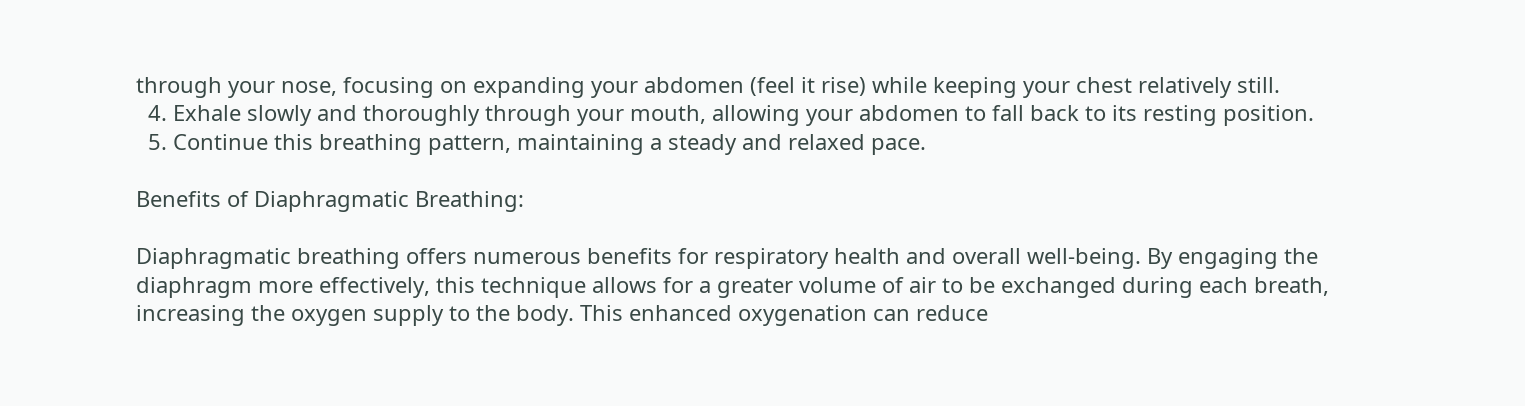through your nose, focusing on expanding your abdomen (feel it rise) while keeping your chest relatively still.
  4. Exhale slowly and thoroughly through your mouth, allowing your abdomen to fall back to its resting position.
  5. Continue this breathing pattern, maintaining a steady and relaxed pace.

Benefits of Diaphragmatic Breathing:

Diaphragmatic breathing offers numerous benefits for respiratory health and overall well-being. By engaging the diaphragm more effectively, this technique allows for a greater volume of air to be exchanged during each breath, increasing the oxygen supply to the body. This enhanced oxygenation can reduce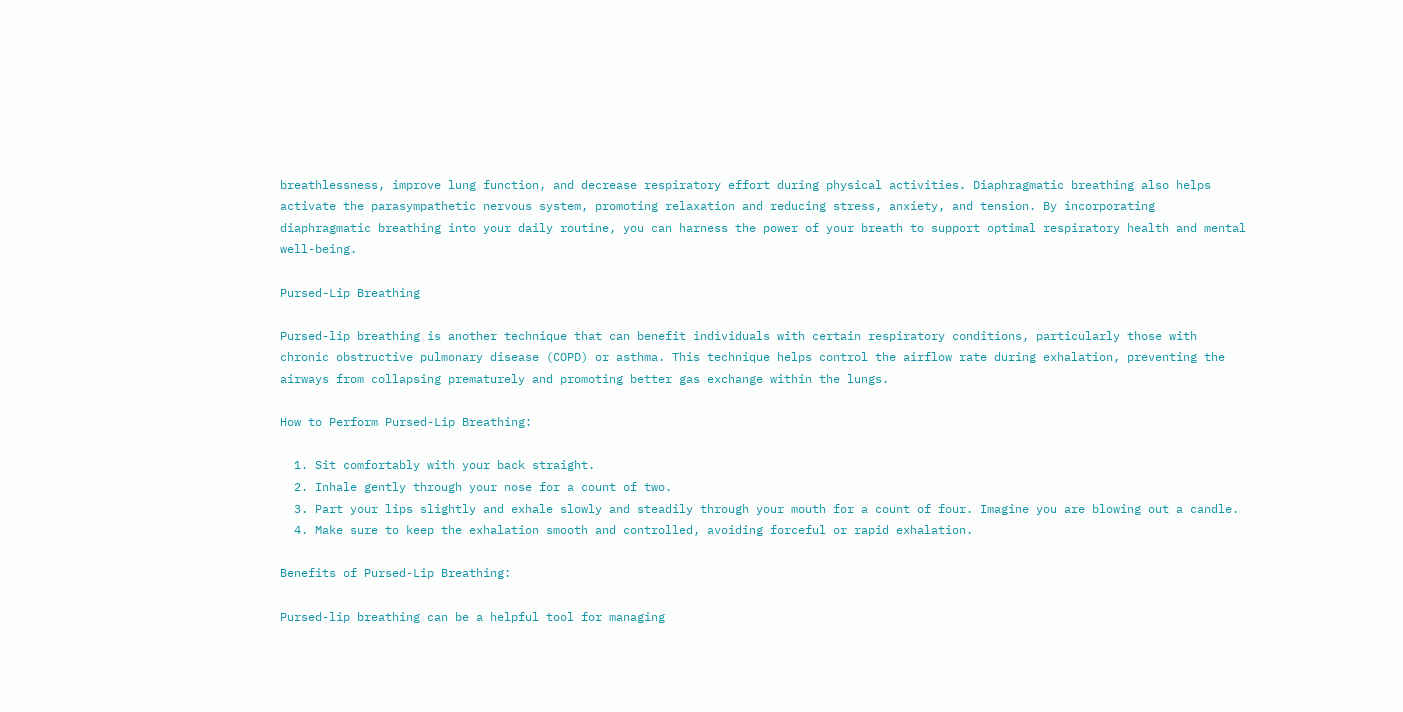breathlessness, improve lung function, and decrease respiratory effort during physical activities. Diaphragmatic breathing also helps activate the parasympathetic nervous system, promoting relaxation and reducing stress, anxiety, and tension. By incorporating diaphragmatic breathing into your daily routine, you can harness the power of your breath to support optimal respiratory health and mental well-being.

Pursed-Lip Breathing

Pursed-lip breathing is another technique that can benefit individuals with certain respiratory conditions, particularly those with chronic obstructive pulmonary disease (COPD) or asthma. This technique helps control the airflow rate during exhalation, preventing the airways from collapsing prematurely and promoting better gas exchange within the lungs.

How to Perform Pursed-Lip Breathing:

  1. Sit comfortably with your back straight.
  2. Inhale gently through your nose for a count of two.
  3. Part your lips slightly and exhale slowly and steadily through your mouth for a count of four. Imagine you are blowing out a candle.
  4. Make sure to keep the exhalation smooth and controlled, avoiding forceful or rapid exhalation.

Benefits of Pursed-Lip Breathing:

Pursed-lip breathing can be a helpful tool for managing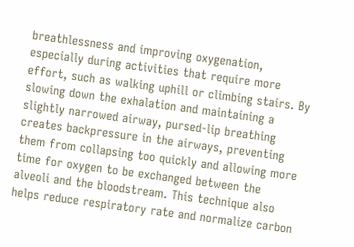breathlessness and improving oxygenation, especially during activities that require more effort, such as walking uphill or climbing stairs. By slowing down the exhalation and maintaining a slightly narrowed airway, pursed-lip breathing creates backpressure in the airways, preventing them from collapsing too quickly and allowing more time for oxygen to be exchanged between the alveoli and the bloodstream. This technique also helps reduce respiratory rate and normalize carbon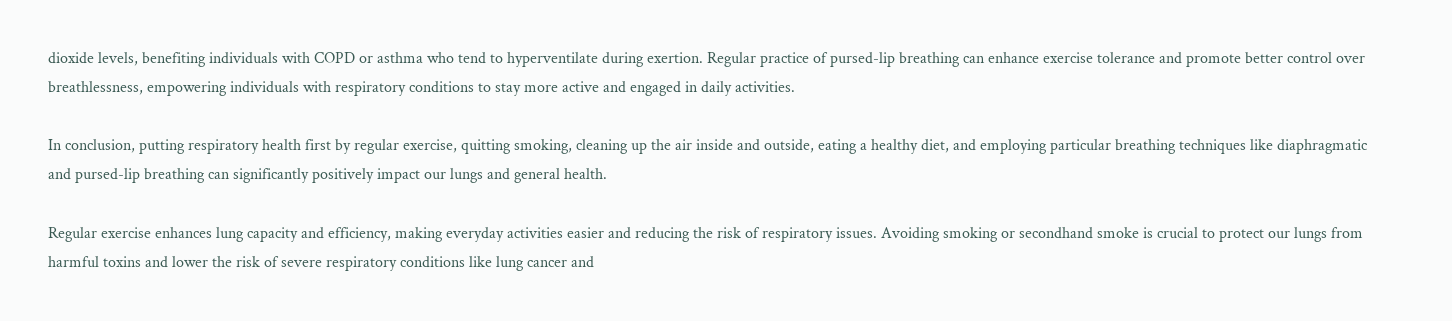dioxide levels, benefiting individuals with COPD or asthma who tend to hyperventilate during exertion. Regular practice of pursed-lip breathing can enhance exercise tolerance and promote better control over breathlessness, empowering individuals with respiratory conditions to stay more active and engaged in daily activities.

In conclusion, putting respiratory health first by regular exercise, quitting smoking, cleaning up the air inside and outside, eating a healthy diet, and employing particular breathing techniques like diaphragmatic and pursed-lip breathing can significantly positively impact our lungs and general health.

Regular exercise enhances lung capacity and efficiency, making everyday activities easier and reducing the risk of respiratory issues. Avoiding smoking or secondhand smoke is crucial to protect our lungs from harmful toxins and lower the risk of severe respiratory conditions like lung cancer and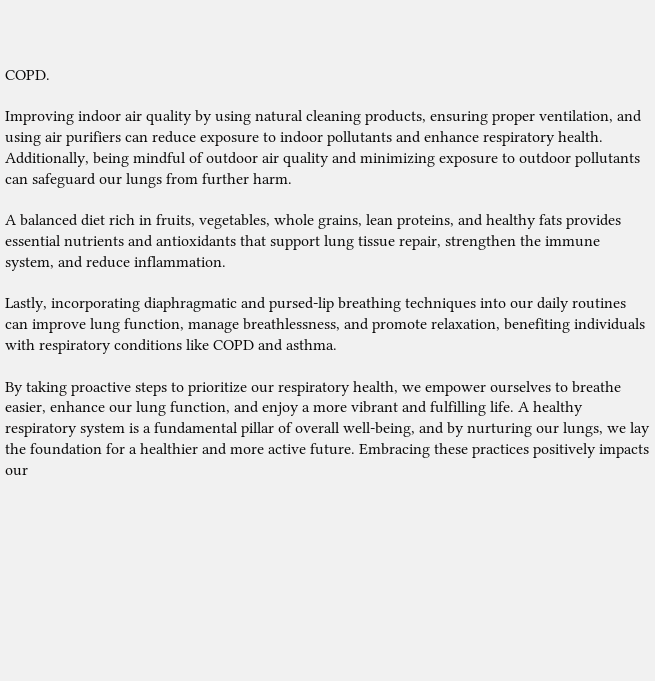COPD.

Improving indoor air quality by using natural cleaning products, ensuring proper ventilation, and using air purifiers can reduce exposure to indoor pollutants and enhance respiratory health. Additionally, being mindful of outdoor air quality and minimizing exposure to outdoor pollutants can safeguard our lungs from further harm.

A balanced diet rich in fruits, vegetables, whole grains, lean proteins, and healthy fats provides essential nutrients and antioxidants that support lung tissue repair, strengthen the immune system, and reduce inflammation.

Lastly, incorporating diaphragmatic and pursed-lip breathing techniques into our daily routines can improve lung function, manage breathlessness, and promote relaxation, benefiting individuals with respiratory conditions like COPD and asthma.

By taking proactive steps to prioritize our respiratory health, we empower ourselves to breathe easier, enhance our lung function, and enjoy a more vibrant and fulfilling life. A healthy respiratory system is a fundamental pillar of overall well-being, and by nurturing our lungs, we lay the foundation for a healthier and more active future. Embracing these practices positively impacts our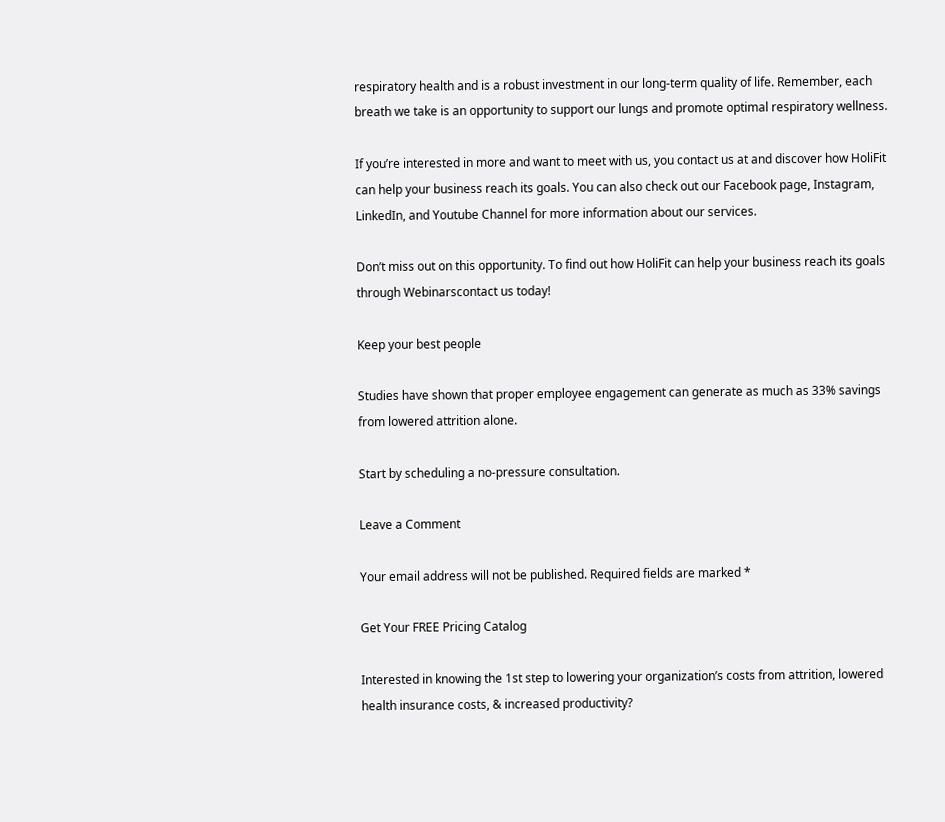respiratory health and is a robust investment in our long-term quality of life. Remember, each breath we take is an opportunity to support our lungs and promote optimal respiratory wellness.

If you’re interested in more and want to meet with us, you contact us at and discover how HoliFit can help your business reach its goals. You can also check out our Facebook page, Instagram, LinkedIn, and Youtube Channel for more information about our services.

Don’t miss out on this opportunity. To find out how HoliFit can help your business reach its goals through Webinarscontact us today!

Keep your best people

Studies have shown that proper employee engagement can generate as much as 33% savings from lowered attrition alone.

Start by scheduling a no-pressure consultation.

Leave a Comment

Your email address will not be published. Required fields are marked *

Get Your FREE Pricing Catalog

Interested in knowing the 1st step to lowering your organization’s costs from attrition, lowered health insurance costs, & increased productivity?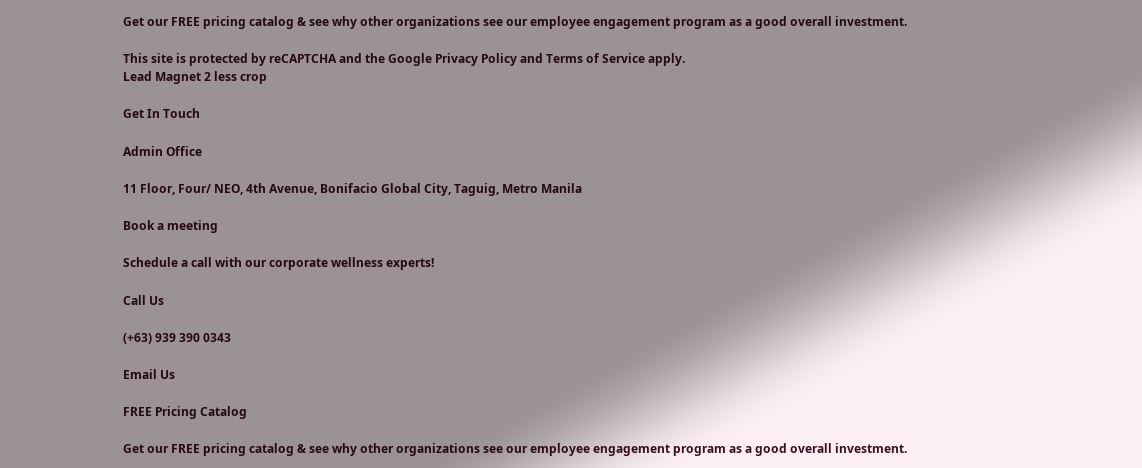Get our FREE pricing catalog & see why other organizations see our employee engagement program as a good overall investment.

This site is protected by reCAPTCHA and the Google Privacy Policy and Terms of Service apply.
Lead Magnet 2 less crop

Get In Touch

Admin Office

11 Floor, Four/ NEO, 4th Avenue, Bonifacio Global City, Taguig, Metro Manila

Book a meeting

Schedule a call with our corporate wellness experts!

Call Us

(+63) 939 390 0343

Email Us

FREE Pricing Catalog

Get our FREE pricing catalog & see why other organizations see our employee engagement program as a good overall investment.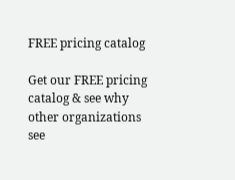FREE pricing catalog

Get our FREE pricing catalog & see why other organizations see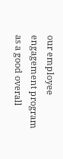our employee engagement program as a good overall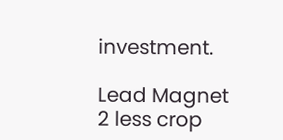investment.

Lead Magnet 2 less crop